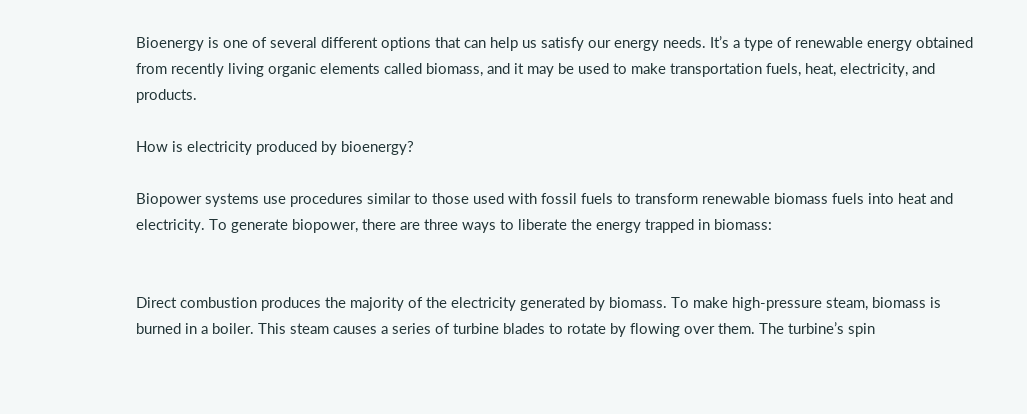Bioenergy is one of several different options that can help us satisfy our energy needs. It’s a type of renewable energy obtained from recently living organic elements called biomass, and it may be used to make transportation fuels, heat, electricity, and products.

How is electricity produced by bioenergy?

Biopower systems use procedures similar to those used with fossil fuels to transform renewable biomass fuels into heat and electricity. To generate biopower, there are three ways to liberate the energy trapped in biomass:


Direct combustion produces the majority of the electricity generated by biomass. To make high-pressure steam, biomass is burned in a boiler. This steam causes a series of turbine blades to rotate by flowing over them. The turbine’s spin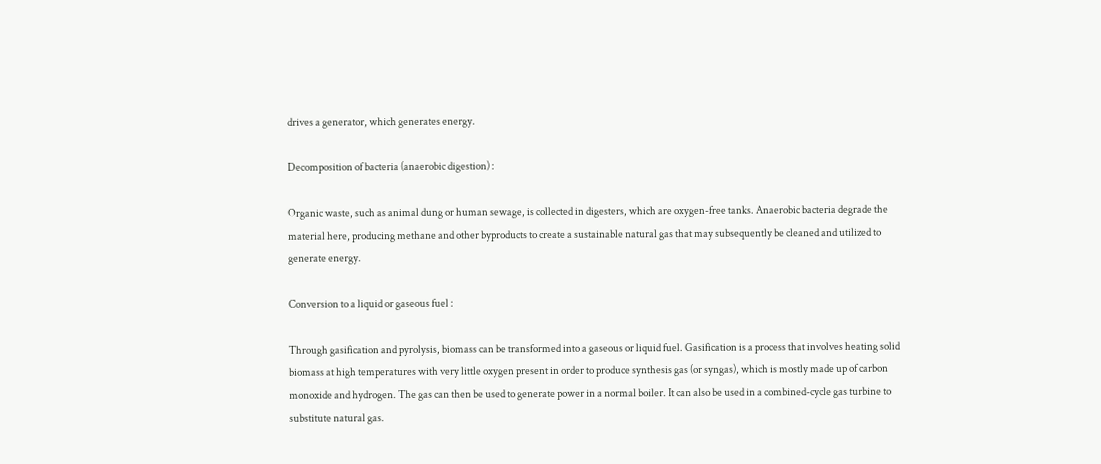drives a generator, which generates energy.

Decomposition of bacteria (anaerobic digestion) :

Organic waste, such as animal dung or human sewage, is collected in digesters, which are oxygen-free tanks. Anaerobic bacteria degrade the material here, producing methane and other byproducts to create a sustainable natural gas that may subsequently be cleaned and utilized to generate energy.

Conversion to a liquid or gaseous fuel :

Through gasification and pyrolysis, biomass can be transformed into a gaseous or liquid fuel. Gasification is a process that involves heating solid biomass at high temperatures with very little oxygen present in order to produce synthesis gas (or syngas), which is mostly made up of carbon monoxide and hydrogen. The gas can then be used to generate power in a normal boiler. It can also be used in a combined-cycle gas turbine to substitute natural gas.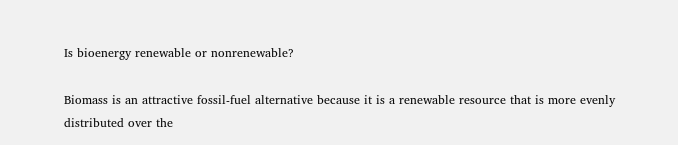Is bioenergy renewable or nonrenewable?

Biomass is an attractive fossil-fuel alternative because it is a renewable resource that is more evenly distributed over the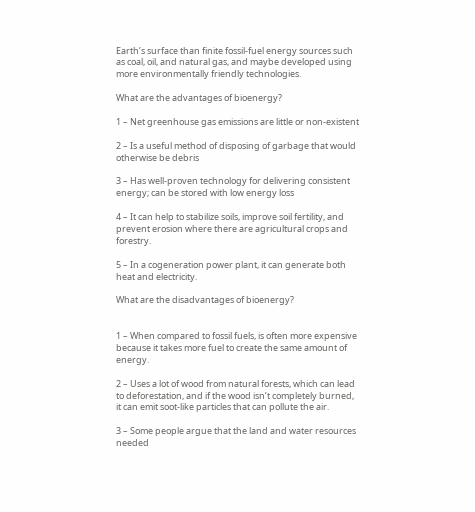Earth’s surface than finite fossil-fuel energy sources such as coal, oil, and natural gas, and maybe developed using more environmentally friendly technologies.

What are the advantages of bioenergy?

1 – Net greenhouse gas emissions are little or non-existent

2 – Is a useful method of disposing of garbage that would otherwise be debris

3 – Has well-proven technology for delivering consistent energy; can be stored with low energy loss

4 – It can help to stabilize soils, improve soil fertility, and prevent erosion where there are agricultural crops and forestry.

5 – In a cogeneration power plant, it can generate both heat and electricity.

What are the disadvantages of bioenergy?


1 – When compared to fossil fuels, is often more expensive because it takes more fuel to create the same amount of energy.

2 – Uses a lot of wood from natural forests, which can lead to deforestation, and if the wood isn’t completely burned, it can emit soot-like particles that can pollute the air.

3 – Some people argue that the land and water resources needed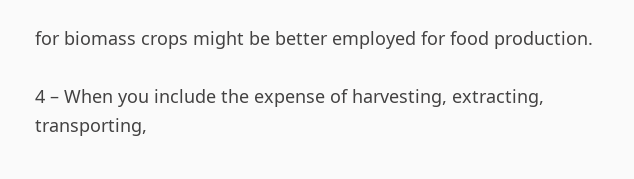for biomass crops might be better employed for food production.

4 – When you include the expense of harvesting, extracting, transporting,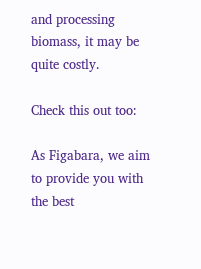and processing biomass, it may be quite costly.

Check this out too:

As Figabara, we aim to provide you with the best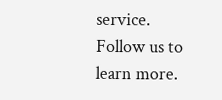service. Follow us to learn more.